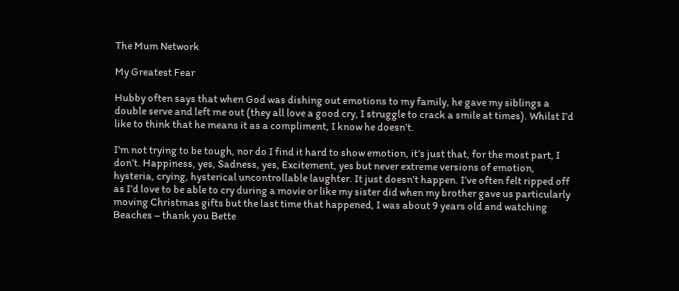The Mum Network

My Greatest Fear

Hubby often says that when God was dishing out emotions to my family, he gave my siblings a double serve and left me out (they all love a good cry, I struggle to crack a smile at times). Whilst I’d like to think that he means it as a compliment, I know he doesn’t.

I’m not trying to be tough, nor do I find it hard to show emotion, it’s just that, for the most part, I don’t. Happiness, yes, Sadness, yes, Excitement, yes but never extreme versions of emotion, hysteria, crying, hysterical uncontrollable laughter. It just doesn’t happen. I’ve often felt ripped off as I’d love to be able to cry during a movie or like my sister did when my brother gave us particularly moving Christmas gifts but the last time that happened, I was about 9 years old and watching Beaches – thank you Bette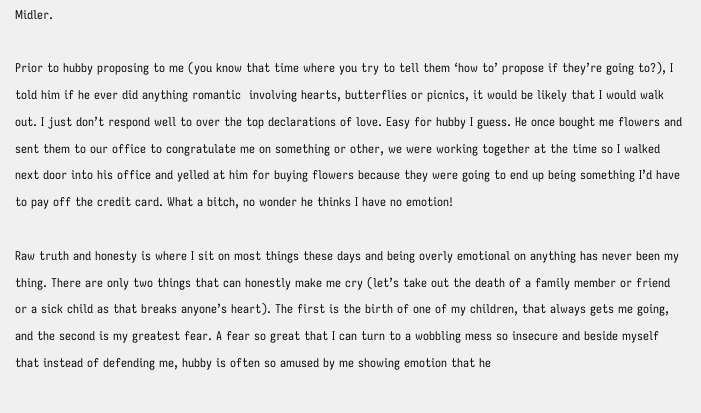Midler.

Prior to hubby proposing to me (you know that time where you try to tell them ‘how to’ propose if they’re going to?), I told him if he ever did anything romantic  involving hearts, butterflies or picnics, it would be likely that I would walk out. I just don’t respond well to over the top declarations of love. Easy for hubby I guess. He once bought me flowers and sent them to our office to congratulate me on something or other, we were working together at the time so I walked next door into his office and yelled at him for buying flowers because they were going to end up being something I’d have to pay off the credit card. What a bitch, no wonder he thinks I have no emotion!

Raw truth and honesty is where I sit on most things these days and being overly emotional on anything has never been my thing. There are only two things that can honestly make me cry (let’s take out the death of a family member or friend or a sick child as that breaks anyone’s heart). The first is the birth of one of my children, that always gets me going, and the second is my greatest fear. A fear so great that I can turn to a wobbling mess so insecure and beside myself that instead of defending me, hubby is often so amused by me showing emotion that he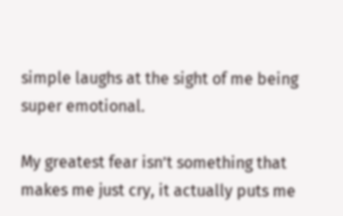simple laughs at the sight of me being super emotional.

My greatest fear isn’t something that makes me just cry, it actually puts me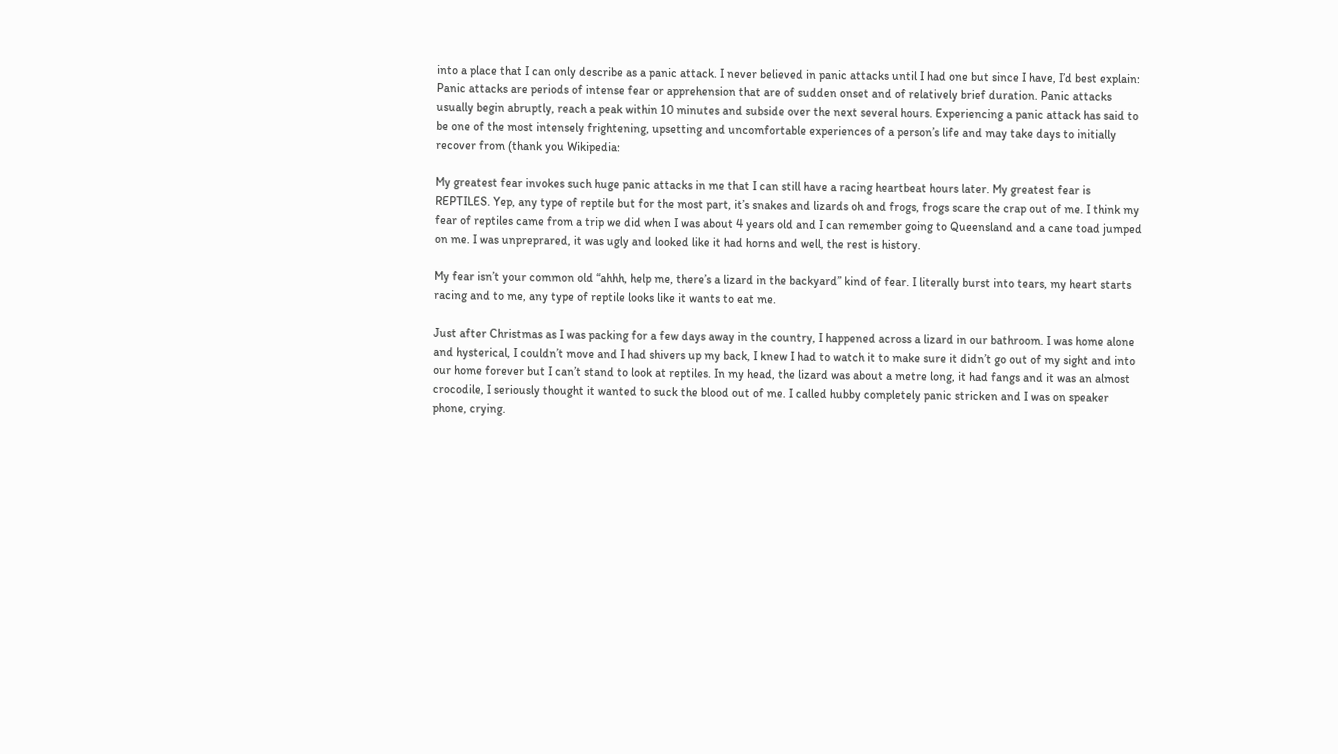into a place that I can only describe as a panic attack. I never believed in panic attacks until I had one but since I have, I’d best explain: Panic attacks are periods of intense fear or apprehension that are of sudden onset and of relatively brief duration. Panic attacks usually begin abruptly, reach a peak within 10 minutes and subside over the next several hours. Experiencing a panic attack has said to be one of the most intensely frightening, upsetting and uncomfortable experiences of a person’s life and may take days to initially recover from (thank you Wikipedia:

My greatest fear invokes such huge panic attacks in me that I can still have a racing heartbeat hours later. My greatest fear is REPTILES. Yep, any type of reptile but for the most part, it’s snakes and lizards oh and frogs, frogs scare the crap out of me. I think my fear of reptiles came from a trip we did when I was about 4 years old and I can remember going to Queensland and a cane toad jumped on me. I was unpreprared, it was ugly and looked like it had horns and well, the rest is history.

My fear isn’t your common old “ahhh, help me, there’s a lizard in the backyard” kind of fear. I literally burst into tears, my heart starts racing and to me, any type of reptile looks like it wants to eat me.

Just after Christmas as I was packing for a few days away in the country, I happened across a lizard in our bathroom. I was home alone and hysterical, I couldn’t move and I had shivers up my back, I knew I had to watch it to make sure it didn’t go out of my sight and into our home forever but I can’t stand to look at reptiles. In my head, the lizard was about a metre long, it had fangs and it was an almost crocodile, I seriously thought it wanted to suck the blood out of me. I called hubby completely panic stricken and I was on speaker phone, crying.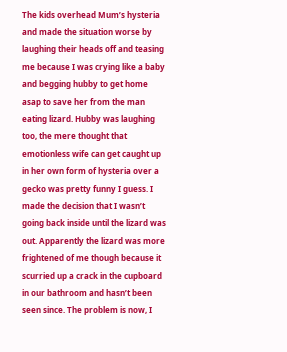The kids overhead Mum’s hysteria and made the situation worse by laughing their heads off and teasing me because I was crying like a baby and begging hubby to get home asap to save her from the man eating lizard. Hubby was laughing too, the mere thought that emotionless wife can get caught up in her own form of hysteria over a gecko was pretty funny I guess. I made the decision that I wasn’t going back inside until the lizard was out. Apparently the lizard was more frightened of me though because it scurried up a crack in the cupboard in our bathroom and hasn’t been seen since. The problem is now, I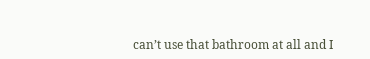can’t use that bathroom at all and I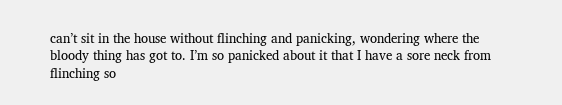can’t sit in the house without flinching and panicking, wondering where the bloody thing has got to. I’m so panicked about it that I have a sore neck from flinching so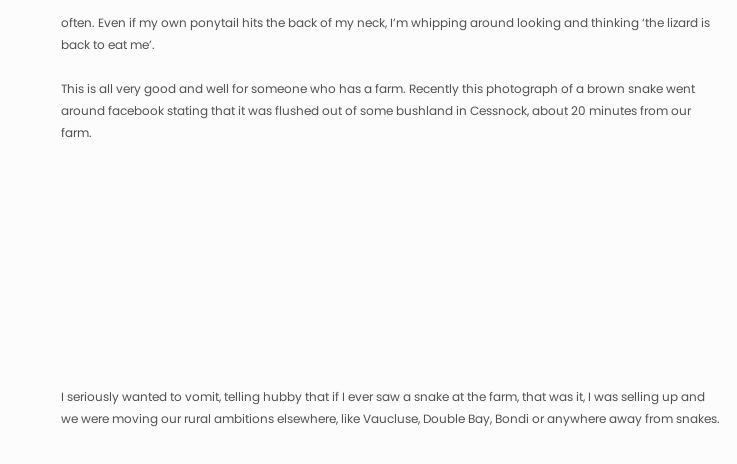often. Even if my own ponytail hits the back of my neck, I’m whipping around looking and thinking ‘the lizard is back to eat me’.

This is all very good and well for someone who has a farm. Recently this photograph of a brown snake went around facebook stating that it was flushed out of some bushland in Cessnock, about 20 minutes from our farm.











I seriously wanted to vomit, telling hubby that if I ever saw a snake at the farm, that was it, I was selling up and we were moving our rural ambitions elsewhere, like Vaucluse, Double Bay, Bondi or anywhere away from snakes.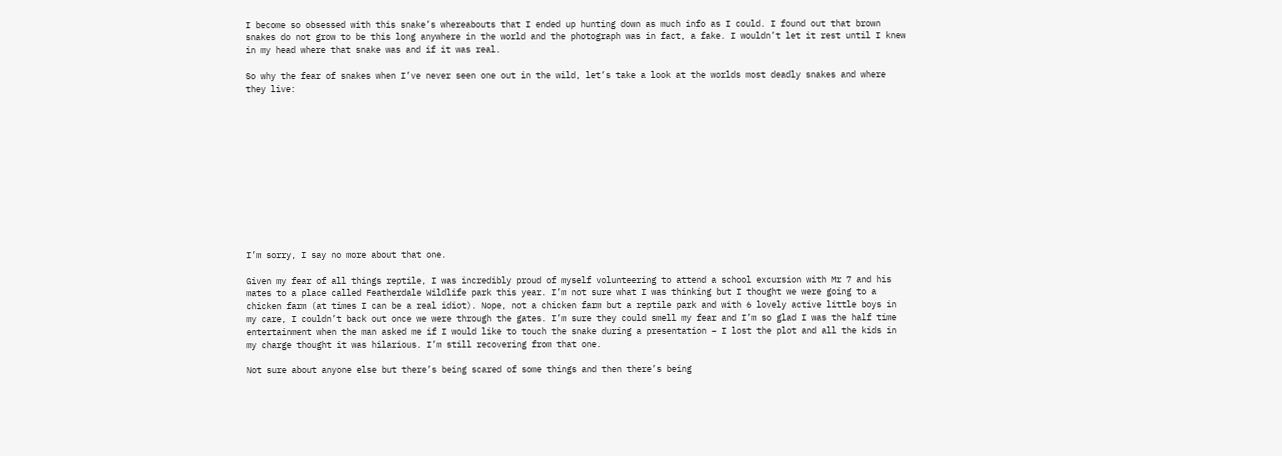I become so obsessed with this snake’s whereabouts that I ended up hunting down as much info as I could. I found out that brown snakes do not grow to be this long anywhere in the world and the photograph was in fact, a fake. I wouldn’t let it rest until I knew in my head where that snake was and if it was real.

So why the fear of snakes when I’ve never seen one out in the wild, let’s take a look at the worlds most deadly snakes and where they live:












I’m sorry, I say no more about that one.

Given my fear of all things reptile, I was incredibly proud of myself volunteering to attend a school excursion with Mr 7 and his mates to a place called Featherdale Wildlife park this year. I’m not sure what I was thinking but I thought we were going to a chicken farm (at times I can be a real idiot). Nope, not a chicken farm but a reptile park and with 6 lovely active little boys in my care, I couldn’t back out once we were through the gates. I’m sure they could smell my fear and I’m so glad I was the half time entertainment when the man asked me if I would like to touch the snake during a presentation – I lost the plot and all the kids in my charge thought it was hilarious. I’m still recovering from that one.

Not sure about anyone else but there’s being scared of some things and then there’s being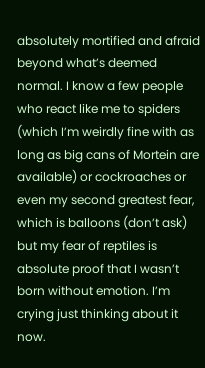absolutely mortified and afraid beyond what’s deemed normal. I know a few people who react like me to spiders (which I’m weirdly fine with as long as big cans of Mortein are available) or cockroaches or even my second greatest fear, which is balloons (don’t ask) but my fear of reptiles is absolute proof that I wasn’t born without emotion. I’m crying just thinking about it now.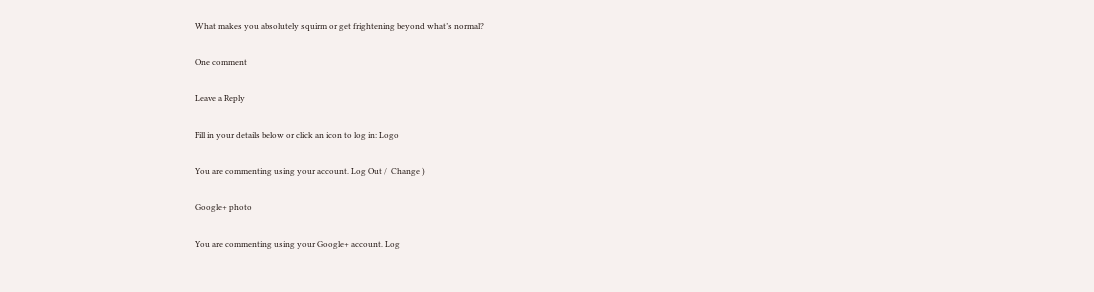What makes you absolutely squirm or get frightening beyond what’s normal?

One comment

Leave a Reply

Fill in your details below or click an icon to log in: Logo

You are commenting using your account. Log Out /  Change )

Google+ photo

You are commenting using your Google+ account. Log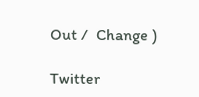Out /  Change )

Twitter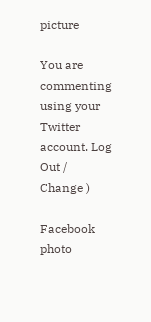picture

You are commenting using your Twitter account. Log Out /  Change )

Facebook photo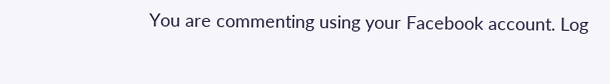You are commenting using your Facebook account. Log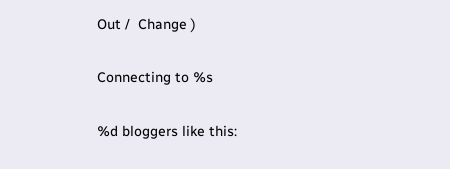Out /  Change )

Connecting to %s

%d bloggers like this: